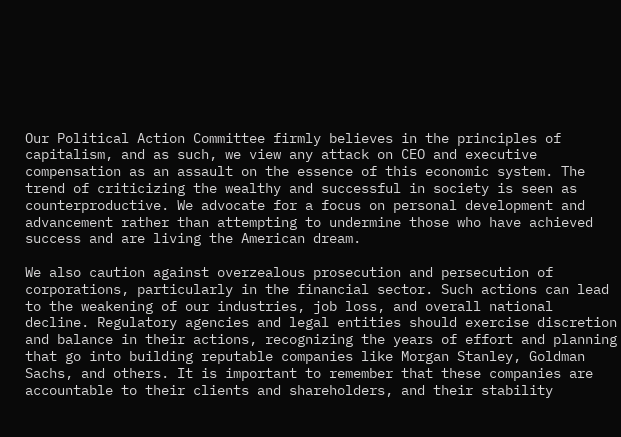Our Political Action Committee firmly believes in the principles of capitalism, and as such, we view any attack on CEO and executive compensation as an assault on the essence of this economic system. The trend of criticizing the wealthy and successful in society is seen as counterproductive. We advocate for a focus on personal development and advancement rather than attempting to undermine those who have achieved success and are living the American dream.

We also caution against overzealous prosecution and persecution of corporations, particularly in the financial sector. Such actions can lead to the weakening of our industries, job loss, and overall national decline. Regulatory agencies and legal entities should exercise discretion and balance in their actions, recognizing the years of effort and planning that go into building reputable companies like Morgan Stanley, Goldman Sachs, and others. It is important to remember that these companies are accountable to their clients and shareholders, and their stability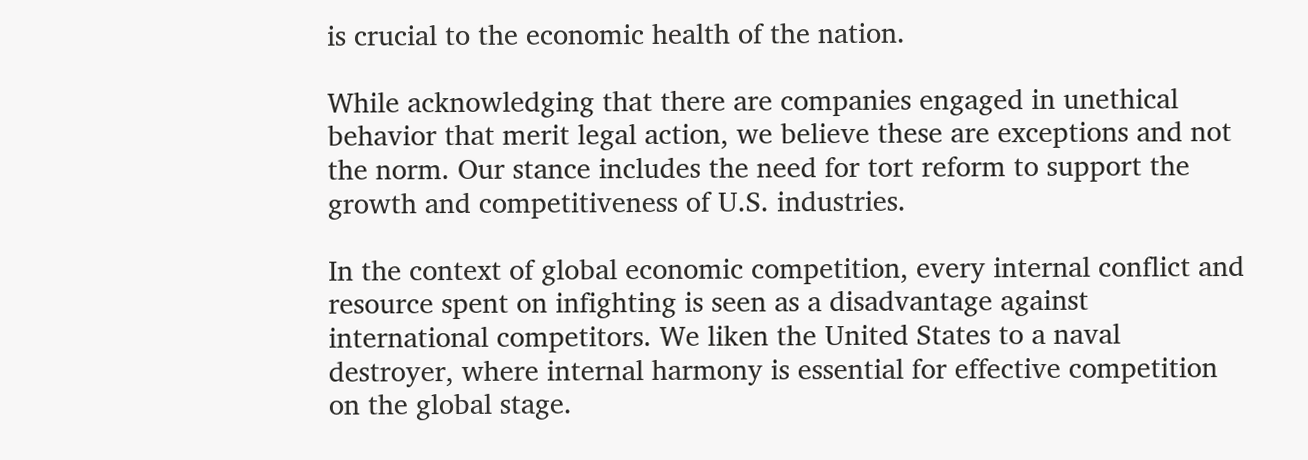is crucial to the economic health of the nation.

While acknowledging that there are companies engaged in unethical behavior that merit legal action, we believe these are exceptions and not the norm. Our stance includes the need for tort reform to support the growth and competitiveness of U.S. industries.

In the context of global economic competition, every internal conflict and resource spent on infighting is seen as a disadvantage against international competitors. We liken the United States to a naval destroyer, where internal harmony is essential for effective competition on the global stage.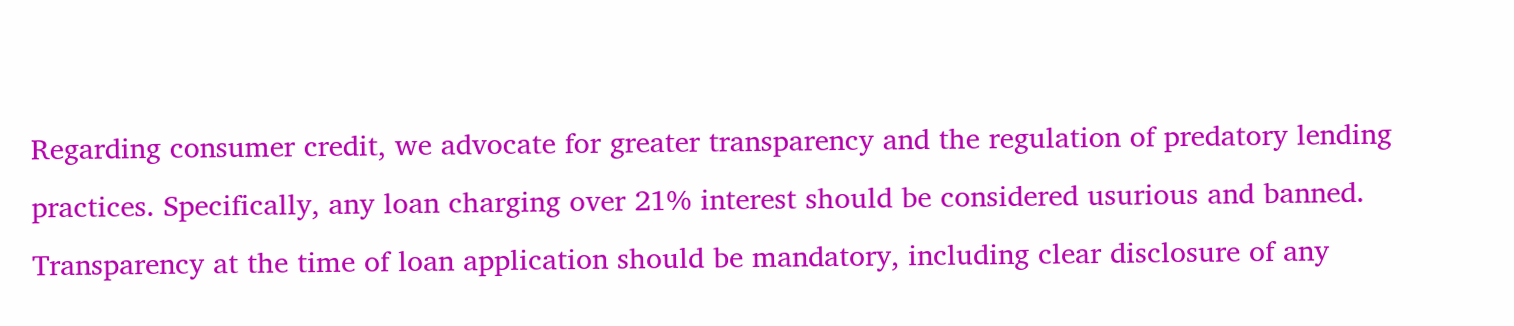Regarding consumer credit, we advocate for greater transparency and the regulation of predatory lending practices. Specifically, any loan charging over 21% interest should be considered usurious and banned. Transparency at the time of loan application should be mandatory, including clear disclosure of any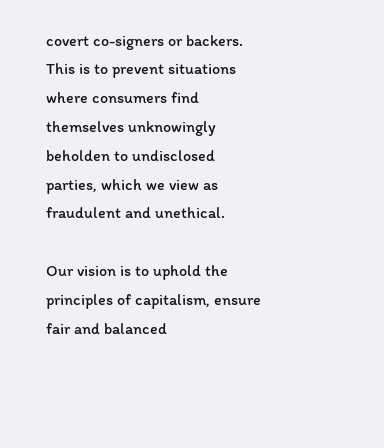covert co-signers or backers. This is to prevent situations where consumers find themselves unknowingly beholden to undisclosed parties, which we view as fraudulent and unethical.

Our vision is to uphold the principles of capitalism, ensure fair and balanced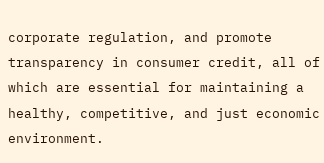corporate regulation, and promote transparency in consumer credit, all of which are essential for maintaining a healthy, competitive, and just economic environment.